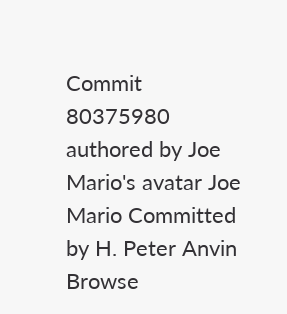Commit 80375980 authored by Joe Mario's avatar Joe Mario Committed by H. Peter Anvin
Browse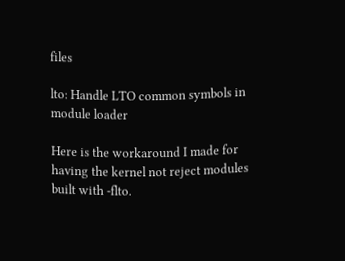files

lto: Handle LTO common symbols in module loader

Here is the workaround I made for having the kernel not reject modules
built with -flto.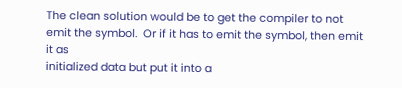The clean solution would be to get the compiler to not
emit the symbol.  Or if it has to emit the symbol, then emit it as
initialized data but put it into a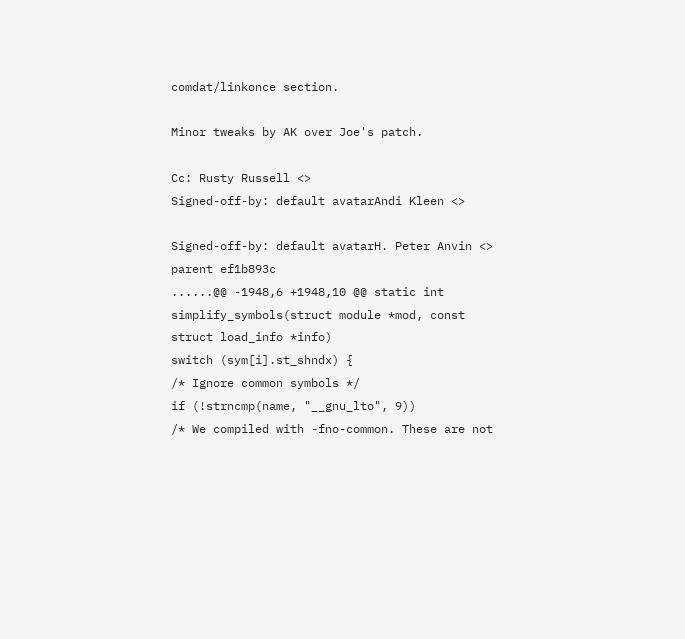comdat/linkonce section.

Minor tweaks by AK over Joe's patch.

Cc: Rusty Russell <>
Signed-off-by: default avatarAndi Kleen <>

Signed-off-by: default avatarH. Peter Anvin <>
parent ef1b893c
......@@ -1948,6 +1948,10 @@ static int simplify_symbols(struct module *mod, const struct load_info *info)
switch (sym[i].st_shndx) {
/* Ignore common symbols */
if (!strncmp(name, "__gnu_lto", 9))
/* We compiled with -fno-common. These are not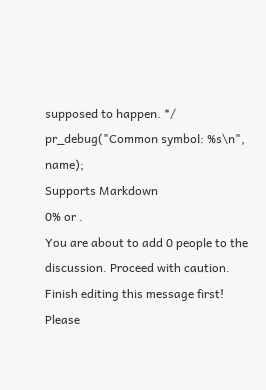supposed to happen. */
pr_debug("Common symbol: %s\n", name);
Supports Markdown
0% or .
You are about to add 0 people to the discussion. Proceed with caution.
Finish editing this message first!
Please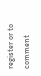register or to comment